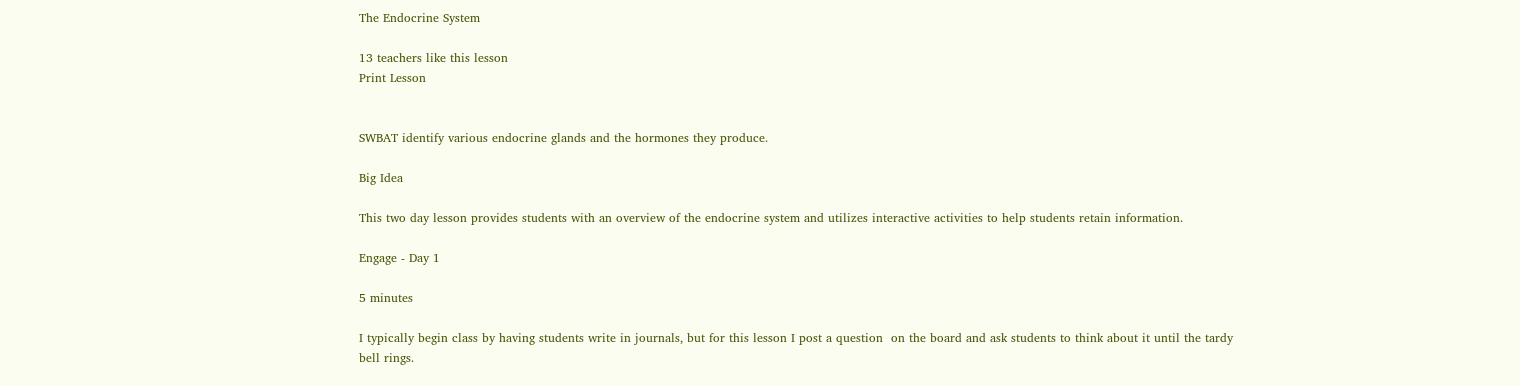The Endocrine System

13 teachers like this lesson
Print Lesson


SWBAT identify various endocrine glands and the hormones they produce.

Big Idea

This two day lesson provides students with an overview of the endocrine system and utilizes interactive activities to help students retain information.

Engage - Day 1

5 minutes

I typically begin class by having students write in journals, but for this lesson I post a question  on the board and ask students to think about it until the tardy bell rings.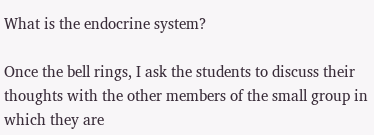What is the endocrine system?

Once the bell rings, I ask the students to discuss their thoughts with the other members of the small group in which they are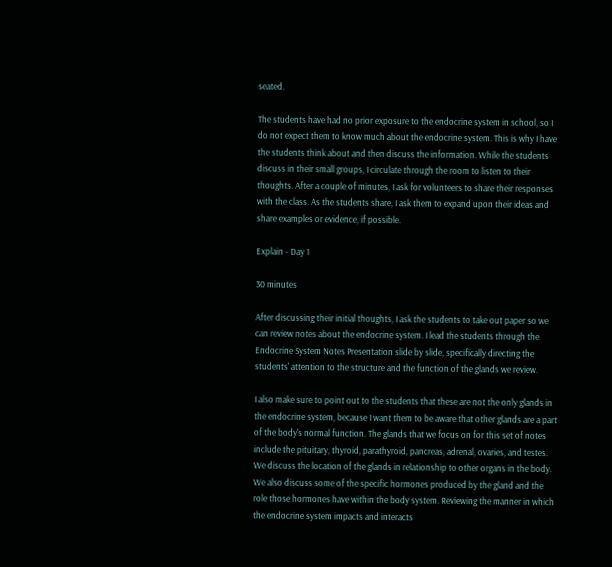seated.

The students have had no prior exposure to the endocrine system in school, so I do not expect them to know much about the endocrine system. This is why I have the students think about and then discuss the information. While the students discuss in their small groups, I circulate through the room to listen to their thoughts. After a couple of minutes, I ask for volunteers to share their responses with the class. As the students share, I ask them to expand upon their ideas and share examples or evidence, if possible.

Explain - Day 1

30 minutes

After discussing their initial thoughts, I ask the students to take out paper so we can review notes about the endocrine system. I lead the students through the Endocrine System Notes Presentation slide by slide, specifically directing the students' attention to the structure and the function of the glands we review.

I also make sure to point out to the students that these are not the only glands in the endocrine system, because I want them to be aware that other glands are a part of the body's normal function. The glands that we focus on for this set of notes include the pituitary, thyroid, parathyroid, pancreas, adrenal, ovaries, and testes. We discuss the location of the glands in relationship to other organs in the body. We also discuss some of the specific hormones produced by the gland and the role those hormones have within the body system. Reviewing the manner in which the endocrine system impacts and interacts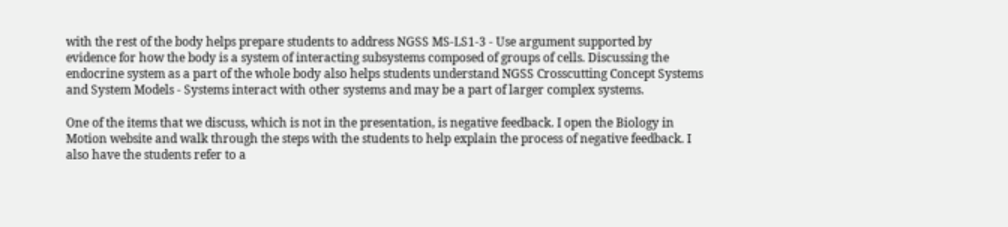with the rest of the body helps prepare students to address NGSS MS-LS1-3 - Use argument supported by evidence for how the body is a system of interacting subsystems composed of groups of cells. Discussing the endocrine system as a part of the whole body also helps students understand NGSS Crosscutting Concept Systems and System Models - Systems interact with other systems and may be a part of larger complex systems.

One of the items that we discuss, which is not in the presentation, is negative feedback. I open the Biology in Motion website and walk through the steps with the students to help explain the process of negative feedback. I also have the students refer to a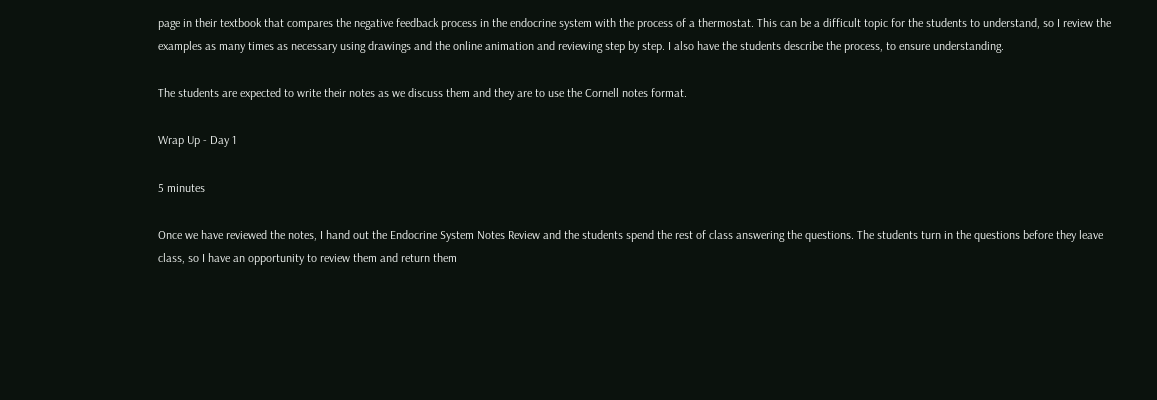page in their textbook that compares the negative feedback process in the endocrine system with the process of a thermostat. This can be a difficult topic for the students to understand, so I review the examples as many times as necessary using drawings and the online animation and reviewing step by step. I also have the students describe the process, to ensure understanding.

The students are expected to write their notes as we discuss them and they are to use the Cornell notes format.

Wrap Up - Day 1

5 minutes

Once we have reviewed the notes, I hand out the Endocrine System Notes Review and the students spend the rest of class answering the questions. The students turn in the questions before they leave class, so I have an opportunity to review them and return them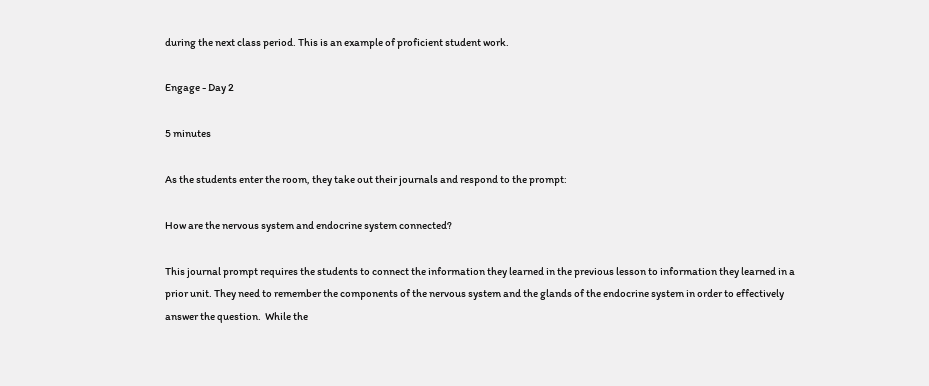during the next class period. This is an example of proficient student work.

Engage - Day 2

5 minutes

As the students enter the room, they take out their journals and respond to the prompt:

How are the nervous system and endocrine system connected?

This journal prompt requires the students to connect the information they learned in the previous lesson to information they learned in a prior unit. They need to remember the components of the nervous system and the glands of the endocrine system in order to effectively answer the question.  While the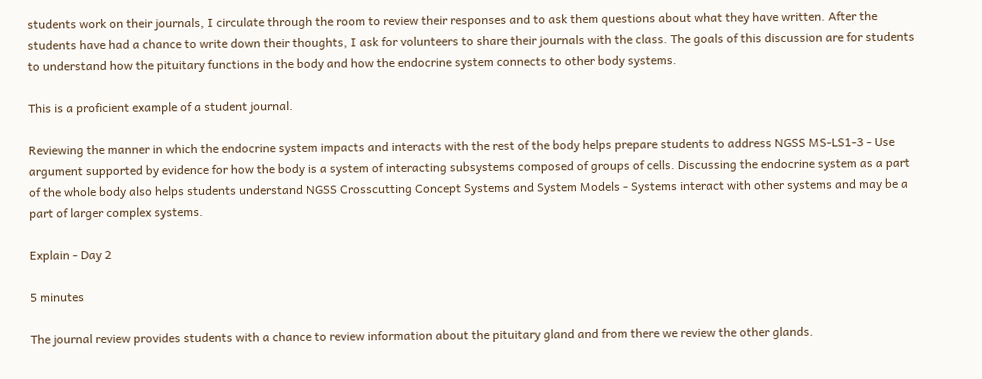students work on their journals, I circulate through the room to review their responses and to ask them questions about what they have written. After the students have had a chance to write down their thoughts, I ask for volunteers to share their journals with the class. The goals of this discussion are for students to understand how the pituitary functions in the body and how the endocrine system connects to other body systems.

This is a proficient example of a student journal.

Reviewing the manner in which the endocrine system impacts and interacts with the rest of the body helps prepare students to address NGSS MS-LS1-3 - Use argument supported by evidence for how the body is a system of interacting subsystems composed of groups of cells. Discussing the endocrine system as a part of the whole body also helps students understand NGSS Crosscutting Concept Systems and System Models - Systems interact with other systems and may be a part of larger complex systems.

Explain - Day 2

5 minutes

The journal review provides students with a chance to review information about the pituitary gland and from there we review the other glands.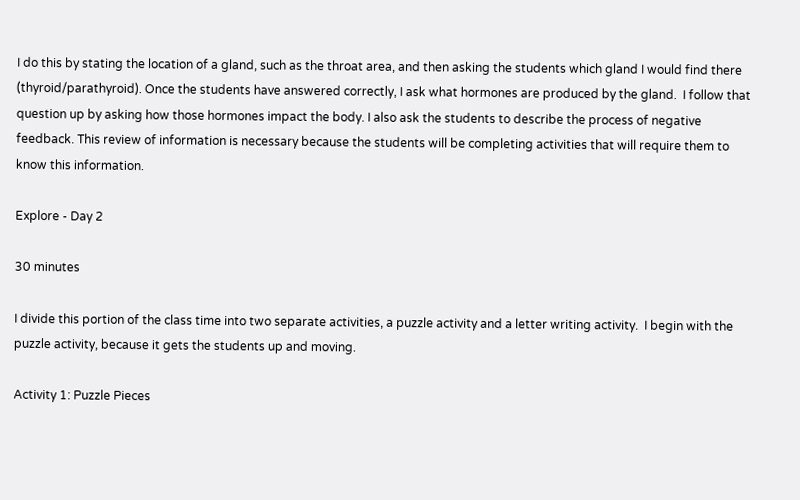I do this by stating the location of a gland, such as the throat area, and then asking the students which gland I would find there (thyroid/parathyroid). Once the students have answered correctly, I ask what hormones are produced by the gland.  I follow that question up by asking how those hormones impact the body. I also ask the students to describe the process of negative feedback. This review of information is necessary because the students will be completing activities that will require them to know this information.

Explore - Day 2

30 minutes

I divide this portion of the class time into two separate activities, a puzzle activity and a letter writing activity.  I begin with the puzzle activity, because it gets the students up and moving.

Activity 1: Puzzle Pieces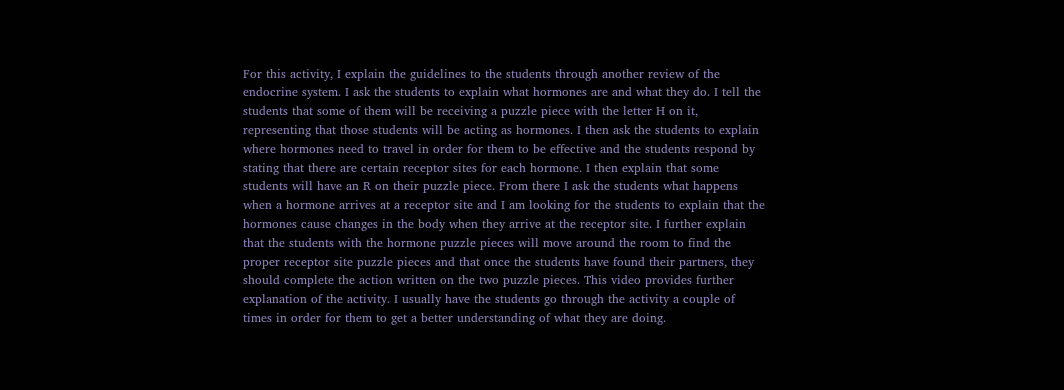For this activity, I explain the guidelines to the students through another review of the endocrine system. I ask the students to explain what hormones are and what they do. I tell the students that some of them will be receiving a puzzle piece with the letter H on it, representing that those students will be acting as hormones. I then ask the students to explain where hormones need to travel in order for them to be effective and the students respond by stating that there are certain receptor sites for each hormone. I then explain that some students will have an R on their puzzle piece. From there I ask the students what happens when a hormone arrives at a receptor site and I am looking for the students to explain that the hormones cause changes in the body when they arrive at the receptor site. I further explain that the students with the hormone puzzle pieces will move around the room to find the proper receptor site puzzle pieces and that once the students have found their partners, they should complete the action written on the two puzzle pieces. This video provides further explanation of the activity. I usually have the students go through the activity a couple of times in order for them to get a better understanding of what they are doing.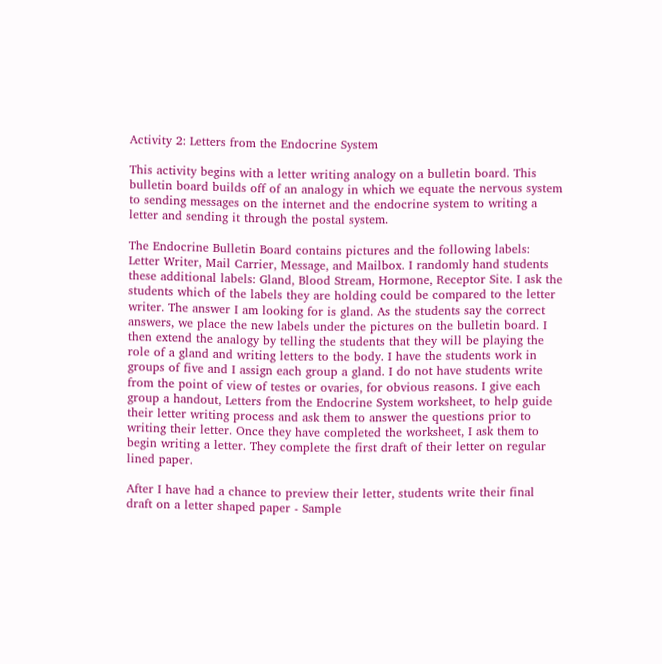Activity 2: Letters from the Endocrine System

This activity begins with a letter writing analogy on a bulletin board. This bulletin board builds off of an analogy in which we equate the nervous system to sending messages on the internet and the endocrine system to writing a letter and sending it through the postal system.

The Endocrine Bulletin Board contains pictures and the following labels: Letter Writer, Mail Carrier, Message, and Mailbox. I randomly hand students these additional labels: Gland, Blood Stream, Hormone, Receptor Site. I ask the students which of the labels they are holding could be compared to the letter writer. The answer I am looking for is gland. As the students say the correct answers, we place the new labels under the pictures on the bulletin board. I then extend the analogy by telling the students that they will be playing the role of a gland and writing letters to the body. I have the students work in groups of five and I assign each group a gland. I do not have students write from the point of view of testes or ovaries, for obvious reasons. I give each group a handout, Letters from the Endocrine System worksheet, to help guide their letter writing process and ask them to answer the questions prior to writing their letter. Once they have completed the worksheet, I ask them to begin writing a letter. They complete the first draft of their letter on regular lined paper.

After I have had a chance to preview their letter, students write their final draft on a letter shaped paper - Sample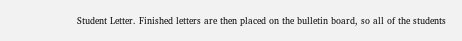Student Letter. Finished letters are then placed on the bulletin board, so all of the students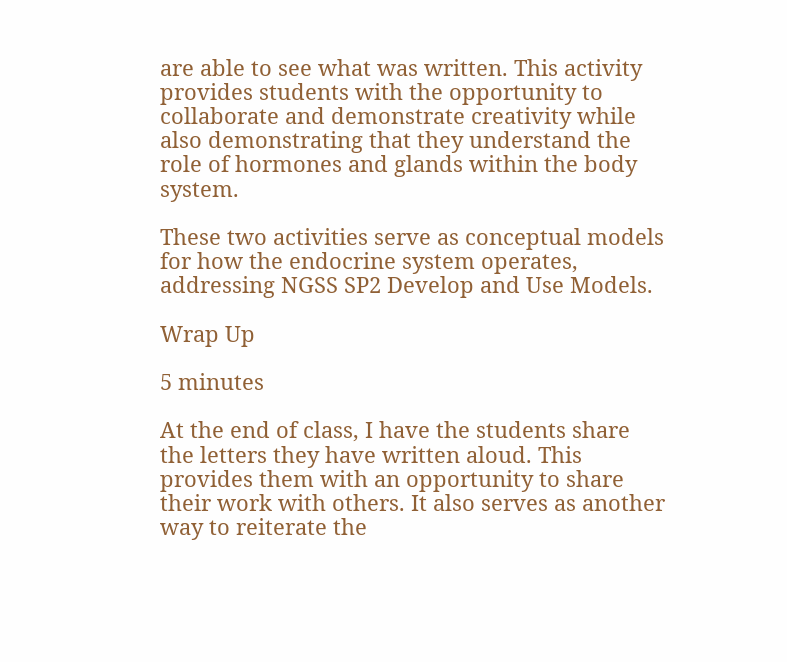are able to see what was written. This activity provides students with the opportunity to collaborate and demonstrate creativity while also demonstrating that they understand the role of hormones and glands within the body system.

These two activities serve as conceptual models for how the endocrine system operates, addressing NGSS SP2 Develop and Use Models.

Wrap Up

5 minutes

At the end of class, I have the students share the letters they have written aloud. This provides them with an opportunity to share their work with others. It also serves as another way to reiterate the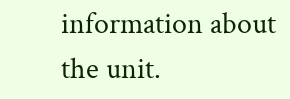information about the unit.